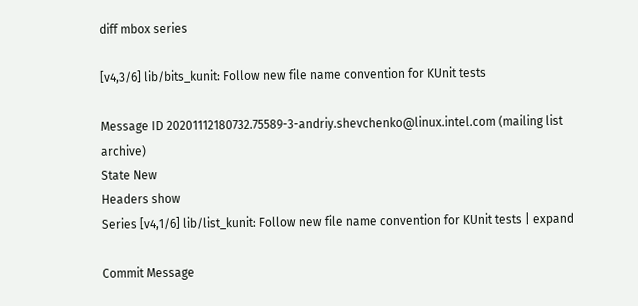diff mbox series

[v4,3/6] lib/bits_kunit: Follow new file name convention for KUnit tests

Message ID 20201112180732.75589-3-andriy.shevchenko@linux.intel.com (mailing list archive)
State New
Headers show
Series [v4,1/6] lib/list_kunit: Follow new file name convention for KUnit tests | expand

Commit Message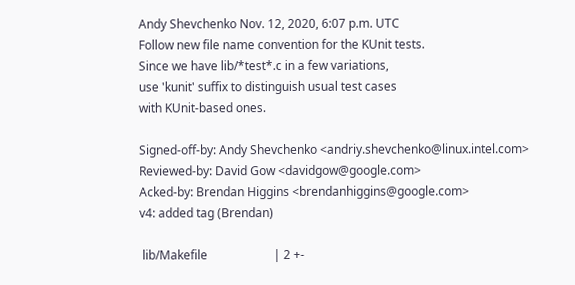Andy Shevchenko Nov. 12, 2020, 6:07 p.m. UTC
Follow new file name convention for the KUnit tests.
Since we have lib/*test*.c in a few variations,
use 'kunit' suffix to distinguish usual test cases
with KUnit-based ones.

Signed-off-by: Andy Shevchenko <andriy.shevchenko@linux.intel.com>
Reviewed-by: David Gow <davidgow@google.com>
Acked-by: Brendan Higgins <brendanhiggins@google.com>
v4: added tag (Brendan)

 lib/Makefile                      | 2 +-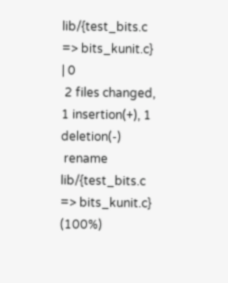lib/{test_bits.c => bits_kunit.c} | 0
 2 files changed, 1 insertion(+), 1 deletion(-)
 rename lib/{test_bits.c => bits_kunit.c} (100%)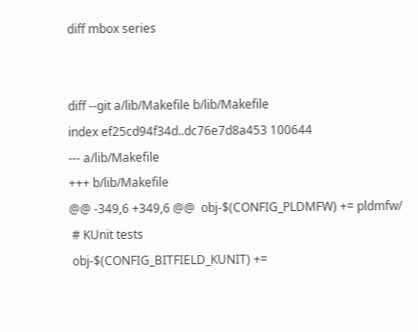diff mbox series


diff --git a/lib/Makefile b/lib/Makefile
index ef25cd94f34d..dc76e7d8a453 100644
--- a/lib/Makefile
+++ b/lib/Makefile
@@ -349,6 +349,6 @@  obj-$(CONFIG_PLDMFW) += pldmfw/
 # KUnit tests
 obj-$(CONFIG_BITFIELD_KUNIT) +=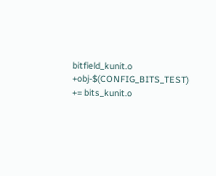bitfield_kunit.o
+obj-$(CONFIG_BITS_TEST) += bits_kunit.o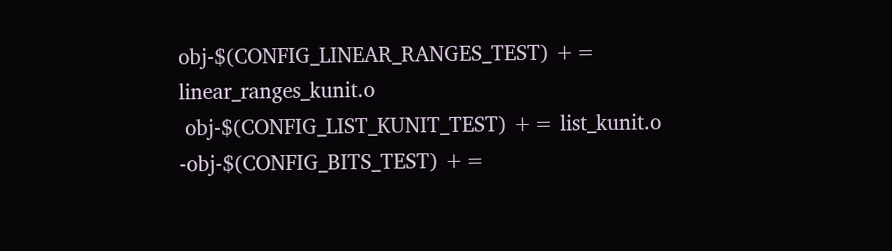obj-$(CONFIG_LINEAR_RANGES_TEST) += linear_ranges_kunit.o
 obj-$(CONFIG_LIST_KUNIT_TEST) += list_kunit.o
-obj-$(CONFIG_BITS_TEST) +=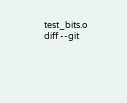test_bits.o
diff --git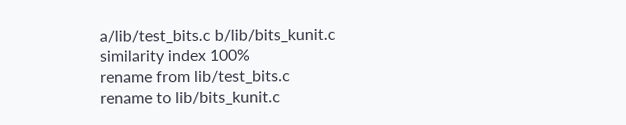a/lib/test_bits.c b/lib/bits_kunit.c
similarity index 100%
rename from lib/test_bits.c
rename to lib/bits_kunit.c